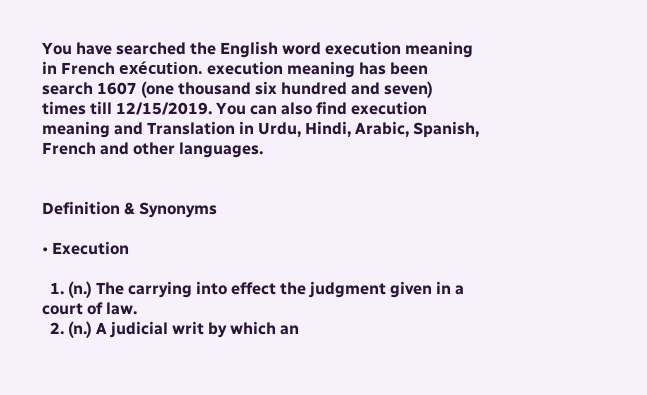You have searched the English word execution meaning in French exécution. execution meaning has been search 1607 (one thousand six hundred and seven) times till 12/15/2019. You can also find execution meaning and Translation in Urdu, Hindi, Arabic, Spanish, French and other languages.


Definition & Synonyms

• Execution

  1. (n.) The carrying into effect the judgment given in a court of law.
  2. (n.) A judicial writ by which an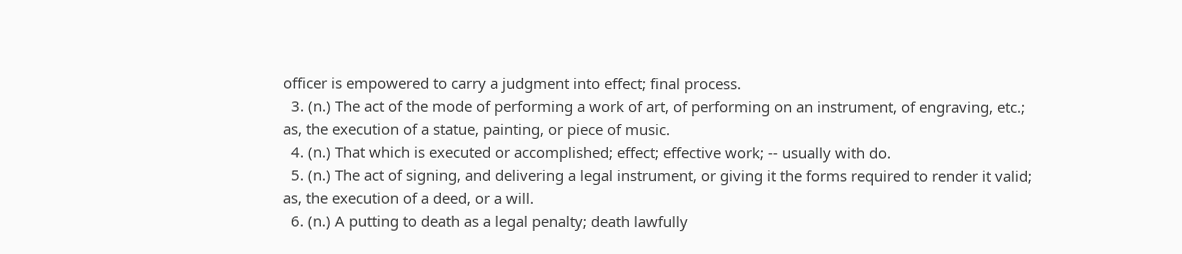officer is empowered to carry a judgment into effect; final process.
  3. (n.) The act of the mode of performing a work of art, of performing on an instrument, of engraving, etc.; as, the execution of a statue, painting, or piece of music.
  4. (n.) That which is executed or accomplished; effect; effective work; -- usually with do.
  5. (n.) The act of signing, and delivering a legal instrument, or giving it the forms required to render it valid; as, the execution of a deed, or a will.
  6. (n.) A putting to death as a legal penalty; death lawfully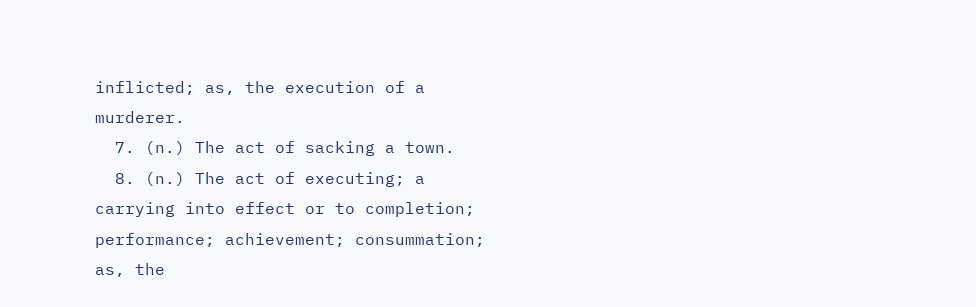inflicted; as, the execution of a murderer.
  7. (n.) The act of sacking a town.
  8. (n.) The act of executing; a carrying into effect or to completion; performance; achievement; consummation; as, the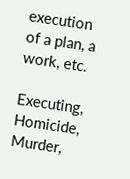execution of a plan, a work, etc.

Executing, Homicide, Murder,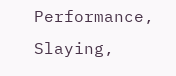Performance, Slaying,